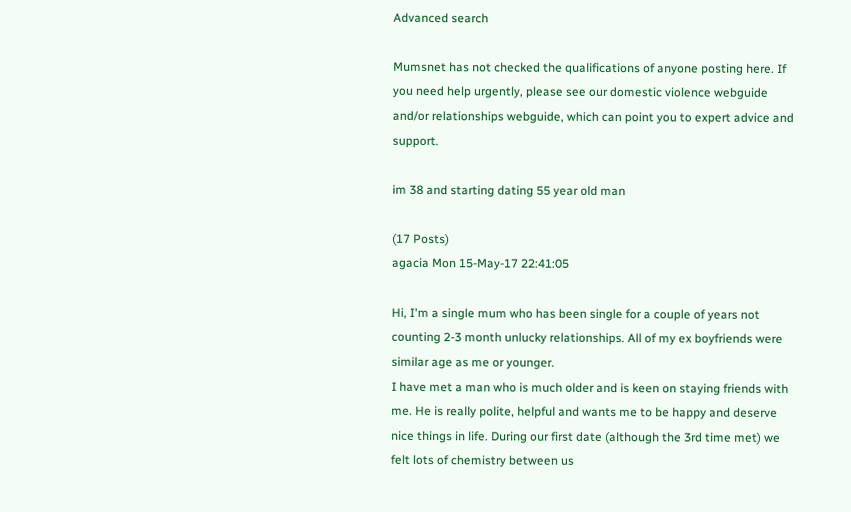Advanced search

Mumsnet has not checked the qualifications of anyone posting here. If you need help urgently, please see our domestic violence webguide and/or relationships webguide, which can point you to expert advice and support.

im 38 and starting dating 55 year old man

(17 Posts)
agacia Mon 15-May-17 22:41:05

Hi, I'm a single mum who has been single for a couple of years not counting 2-3 month unlucky relationships. All of my ex boyfriends were similar age as me or younger.
I have met a man who is much older and is keen on staying friends with me. He is really polite, helpful and wants me to be happy and deserve nice things in life. During our first date (although the 3rd time met) we felt lots of chemistry between us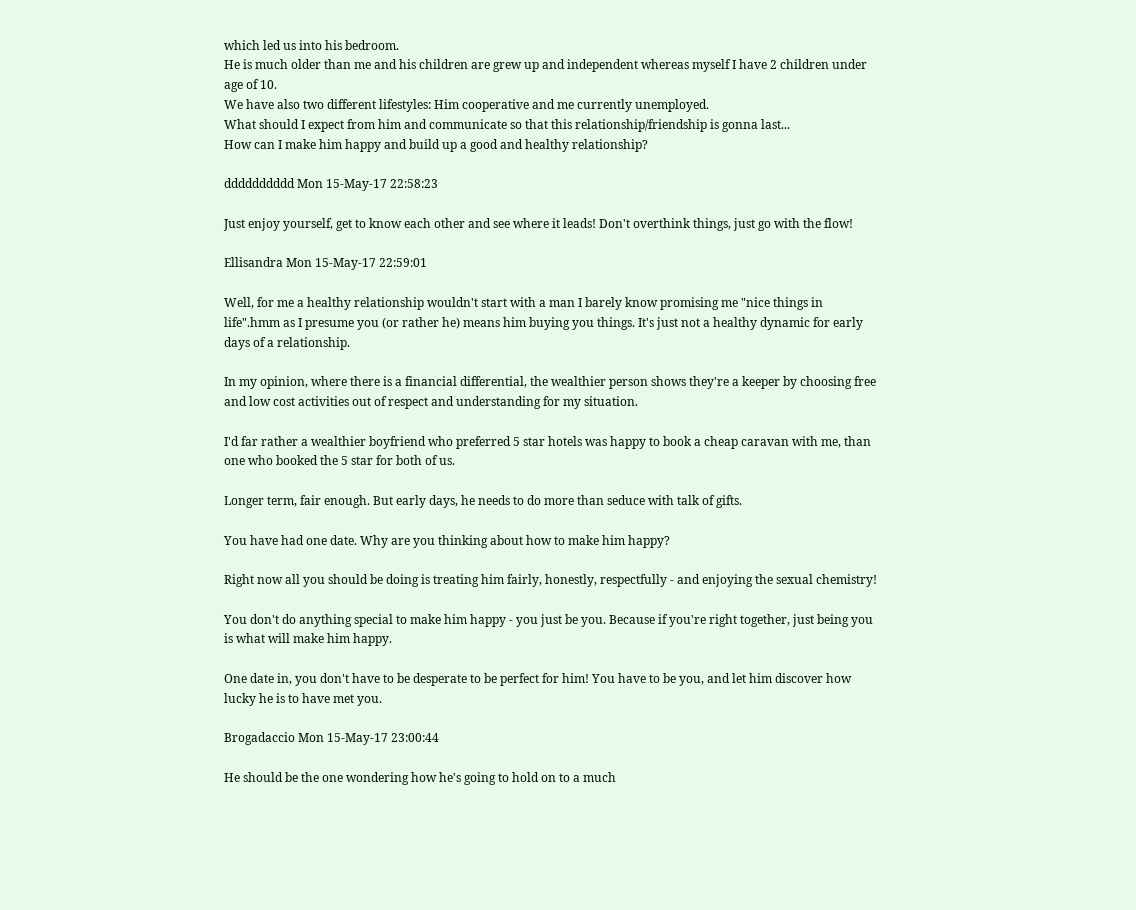which led us into his bedroom.
He is much older than me and his children are grew up and independent whereas myself I have 2 children under age of 10.
We have also two different lifestyles: Him cooperative and me currently unemployed.
What should I expect from him and communicate so that this relationship/friendship is gonna last...
How can I make him happy and build up a good and healthy relationship?

dddddddddd Mon 15-May-17 22:58:23

Just enjoy yourself, get to know each other and see where it leads! Don't overthink things, just go with the flow!

Ellisandra Mon 15-May-17 22:59:01

Well, for me a healthy relationship wouldn't start with a man I barely know promising me "nice things in life".hmm as I presume you (or rather he) means him buying you things. It's just not a healthy dynamic for early days of a relationship.

In my opinion, where there is a financial differential, the wealthier person shows they're a keeper by choosing free and low cost activities out of respect and understanding for my situation.

I'd far rather a wealthier boyfriend who preferred 5 star hotels was happy to book a cheap caravan with me, than one who booked the 5 star for both of us.

Longer term, fair enough. But early days, he needs to do more than seduce with talk of gifts.

You have had one date. Why are you thinking about how to make him happy?

Right now all you should be doing is treating him fairly, honestly, respectfully - and enjoying the sexual chemistry!

You don't do anything special to make him happy - you just be you. Because if you're right together, just being you is what will make him happy.

One date in, you don't have to be desperate to be perfect for him! You have to be you, and let him discover how lucky he is to have met you.

Brogadaccio Mon 15-May-17 23:00:44

He should be the one wondering how he's going to hold on to a much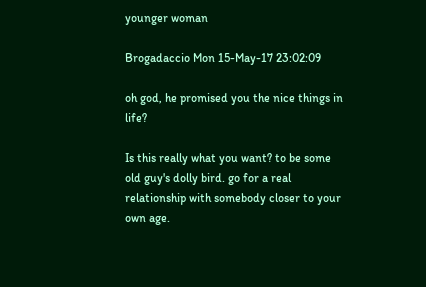younger woman

Brogadaccio Mon 15-May-17 23:02:09

oh god, he promised you the nice things in life?

Is this really what you want? to be some old guy's dolly bird. go for a real relationship with somebody closer to your own age.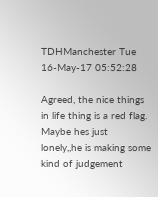TDHManchester Tue 16-May-17 05:52:28

Agreed, the nice things in life thing is a red flag. Maybe hes just lonely,,he is making some kind of judgement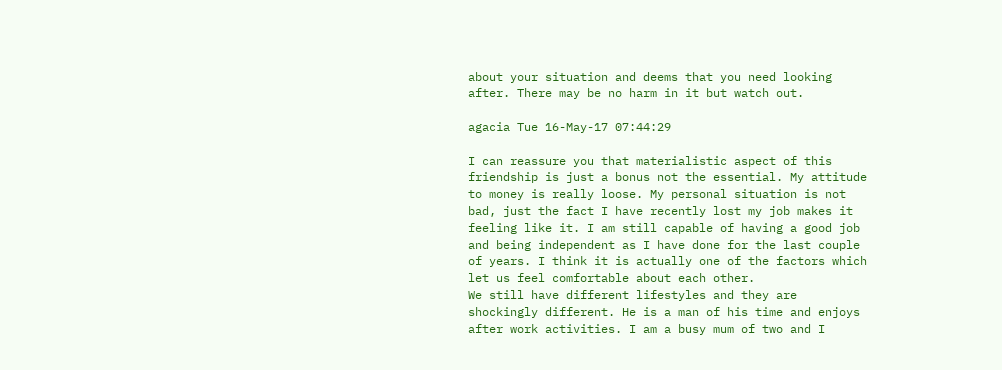about your situation and deems that you need looking after. There may be no harm in it but watch out.

agacia Tue 16-May-17 07:44:29

I can reassure you that materialistic aspect of this friendship is just a bonus not the essential. My attitude to money is really loose. My personal situation is not bad, just the fact I have recently lost my job makes it feeling like it. I am still capable of having a good job and being independent as I have done for the last couple of years. I think it is actually one of the factors which let us feel comfortable about each other.
We still have different lifestyles and they are shockingly different. He is a man of his time and enjoys after work activities. I am a busy mum of two and I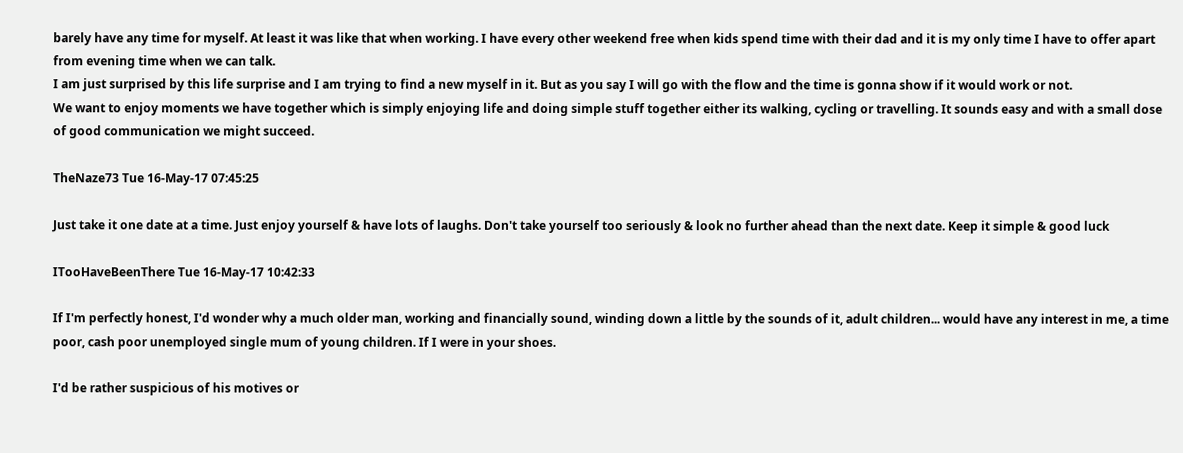barely have any time for myself. At least it was like that when working. I have every other weekend free when kids spend time with their dad and it is my only time I have to offer apart from evening time when we can talk.
I am just surprised by this life surprise and I am trying to find a new myself in it. But as you say I will go with the flow and the time is gonna show if it would work or not.
We want to enjoy moments we have together which is simply enjoying life and doing simple stuff together either its walking, cycling or travelling. It sounds easy and with a small dose of good communication we might succeed.

TheNaze73 Tue 16-May-17 07:45:25

Just take it one date at a time. Just enjoy yourself & have lots of laughs. Don't take yourself too seriously & look no further ahead than the next date. Keep it simple & good luck

ITooHaveBeenThere Tue 16-May-17 10:42:33

If I'm perfectly honest, I'd wonder why a much older man, working and financially sound, winding down a little by the sounds of it, adult children... would have any interest in me, a time poor, cash poor unemployed single mum of young children. If I were in your shoes.

I'd be rather suspicious of his motives or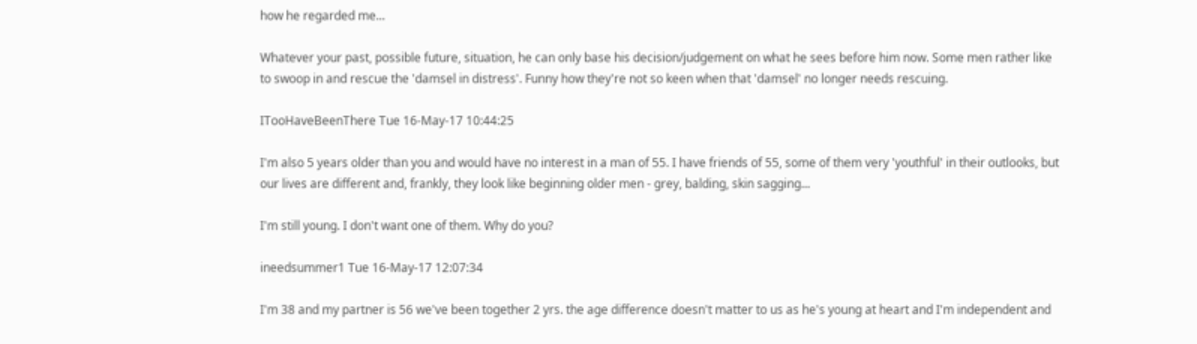how he regarded me...

Whatever your past, possible future, situation, he can only base his decision/judgement on what he sees before him now. Some men rather like to swoop in and rescue the 'damsel in distress'. Funny how they're not so keen when that 'damsel' no longer needs rescuing.

ITooHaveBeenThere Tue 16-May-17 10:44:25

I'm also 5 years older than you and would have no interest in a man of 55. I have friends of 55, some of them very 'youthful' in their outlooks, but our lives are different and, frankly, they look like beginning older men - grey, balding, skin sagging...

I'm still young. I don't want one of them. Why do you?

ineedsummer1 Tue 16-May-17 12:07:34

I'm 38 and my partner is 56 we've been together 2 yrs. the age difference doesn't matter to us as he's young at heart and I'm independent and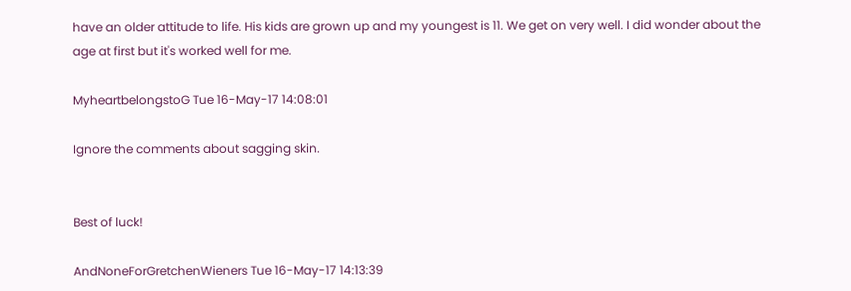have an older attitude to life. His kids are grown up and my youngest is 11. We get on very well. I did wonder about the age at first but it's worked well for me.

MyheartbelongstoG Tue 16-May-17 14:08:01

Ignore the comments about sagging skin.


Best of luck!

AndNoneForGretchenWieners Tue 16-May-17 14:13:39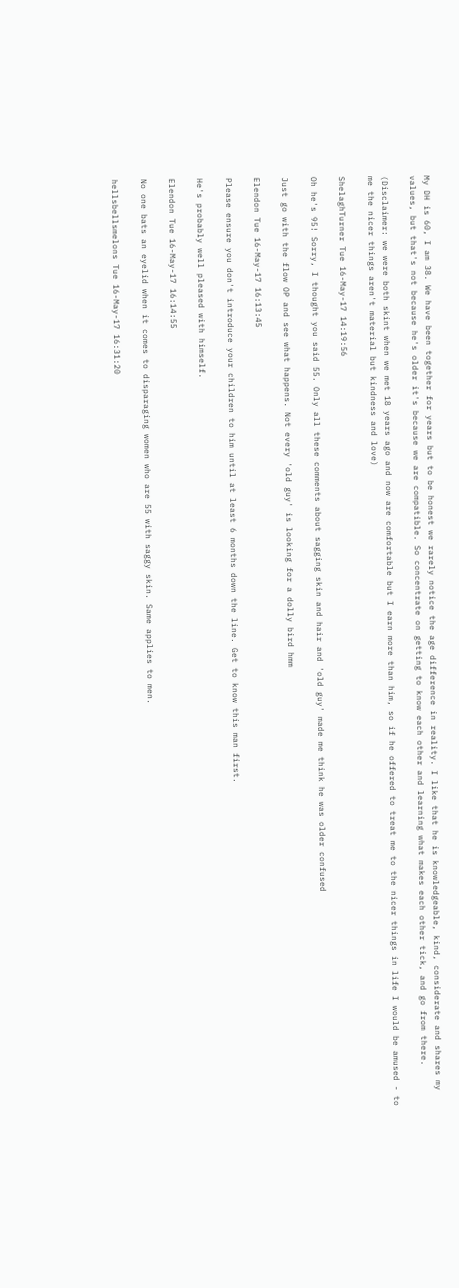My DH is 60, I am 38. We have been together for years but to be honest we rarely notice the age difference in reality. I like that he is knowledgeable, kind, considerate and shares my values, but that's not because he's older it's because we are compatible. So concentrate on getting to know each other and learning what makes each other tick, and go from there.

(Disclaimer: we were both skint when we met 18 years ago and now are comfortable but I earn more than him, so if he offered to treat me to the nicer things in life I would be amused - to me the nicer things aren't material but kindness and love)

ShelaghTurner Tue 16-May-17 14:19:56

Oh he's 95! Sorry, I thought you said 55. Only all these comments about sagging skin and hair and 'old guy' made me think he was older confused

Just go with the flow OP and see what happens. Not every 'old guy' is looking for a dolly bird hmm

Elendon Tue 16-May-17 16:13:45

Please ensure you don't introduce your children to him until at least 6 months down the line. Get to know this man first.

He's probably well pleased with himself.

Elendon Tue 16-May-17 16:14:55

No one bats an eyelid when it comes to disparaging women who are 55 with saggy skin. Same applies to men.

hellsbellsmelons Tue 16-May-17 16:31:20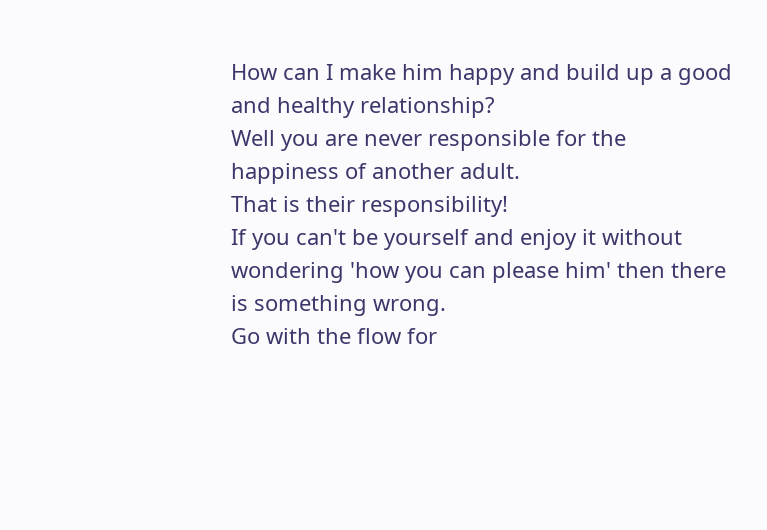How can I make him happy and build up a good and healthy relationship?
Well you are never responsible for the happiness of another adult.
That is their responsibility!
If you can't be yourself and enjoy it without wondering 'how you can please him' then there is something wrong.
Go with the flow for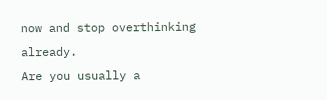now and stop overthinking already.
Are you usually a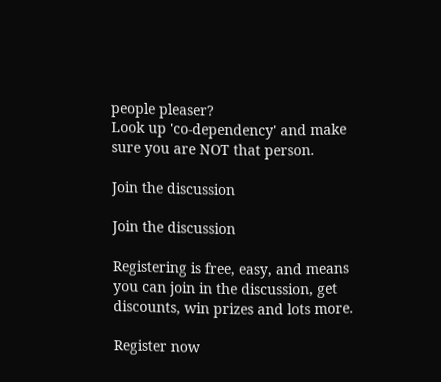people pleaser?
Look up 'co-dependency' and make sure you are NOT that person.

Join the discussion

Join the discussion

Registering is free, easy, and means you can join in the discussion, get discounts, win prizes and lots more.

Register now